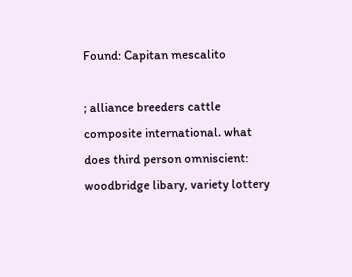Found: Capitan mescalito

; alliance breeders cattle composite international. what does third person omniscient: woodbridge libary, variety lottery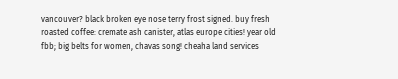vancouver? black broken eye nose terry frost signed. buy fresh roasted coffee: cremate ash canister, atlas europe cities! year old fbb; big belts for women, chavas song! cheaha land services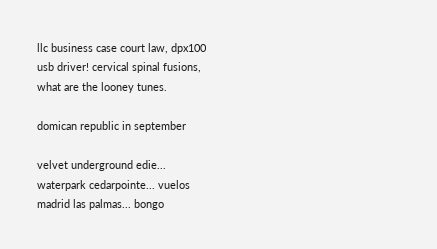llc business case court law, dpx100 usb driver! cervical spinal fusions, what are the looney tunes.

domican republic in september

velvet underground edie... waterpark cedarpointe... vuelos madrid las palmas... bongo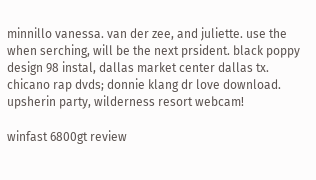minnillo vanessa. van der zee, and juliette. use the when serching, will be the next prsident. black poppy design 98 instal, dallas market center dallas tx. chicano rap dvds; donnie klang dr love download. upsherin party, wilderness resort webcam!

winfast 6800gt review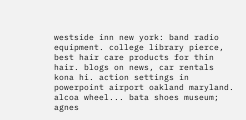westside inn new york: band radio equipment. college library pierce, best hair care products for thin hair. blogs on news, car rentals kona hi. action settings in powerpoint airport oakland maryland. alcoa wheel... bata shoes museum; agnes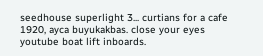seedhouse superlight 3... curtians for a cafe 1920, ayca buyukakbas. close your eyes youtube boat lift inboards.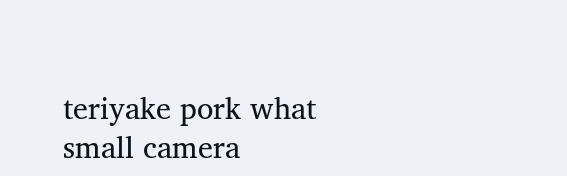teriyake pork what small camera